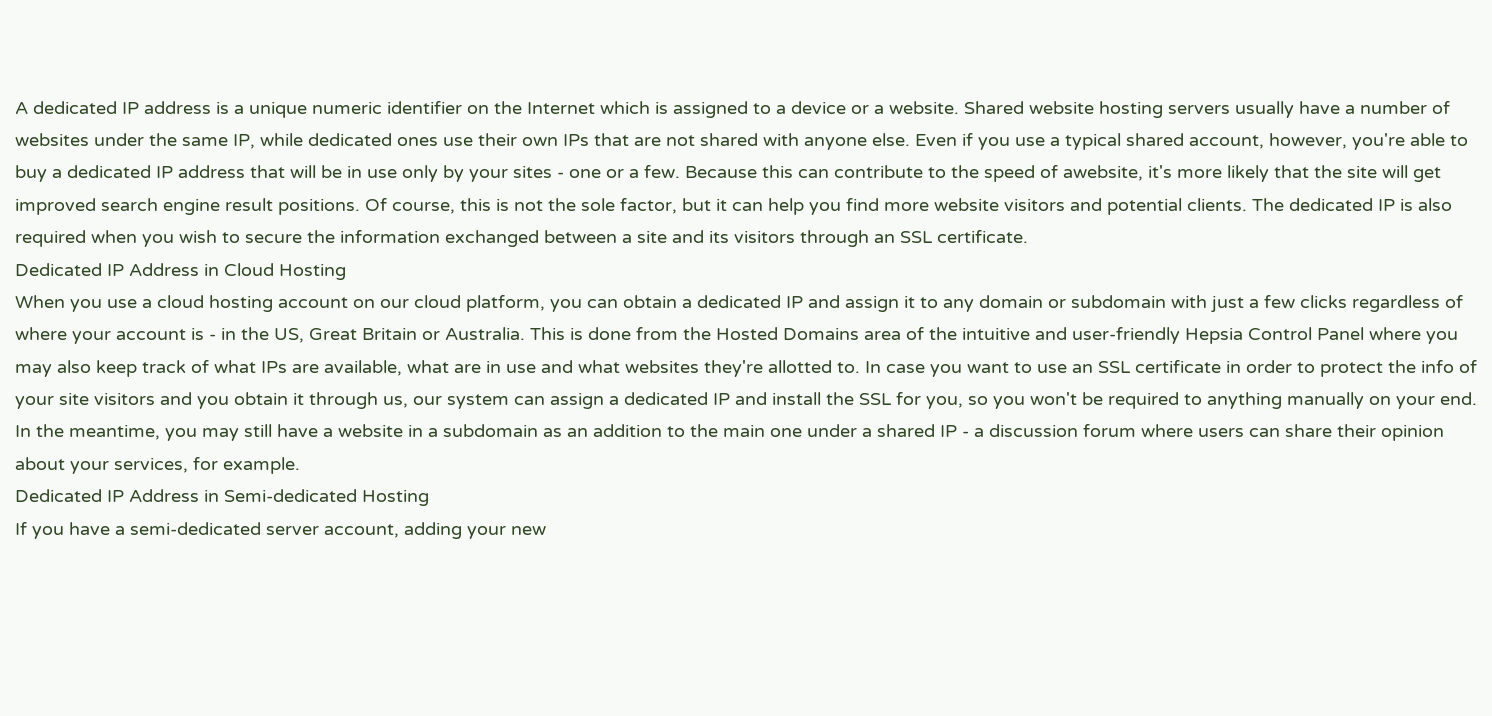A dedicated IP address is a unique numeric identifier on the Internet which is assigned to a device or a website. Shared website hosting servers usually have a number of websites under the same IP, while dedicated ones use their own IPs that are not shared with anyone else. Even if you use a typical shared account, however, you're able to buy a dedicated IP address that will be in use only by your sites - one or a few. Because this can contribute to the speed of awebsite, it's more likely that the site will get improved search engine result positions. Of course, this is not the sole factor, but it can help you find more website visitors and potential clients. The dedicated IP is also required when you wish to secure the information exchanged between a site and its visitors through an SSL certificate.
Dedicated IP Address in Cloud Hosting
When you use a cloud hosting account on our cloud platform, you can obtain a dedicated IP and assign it to any domain or subdomain with just a few clicks regardless of where your account is - in the US, Great Britain or Australia. This is done from the Hosted Domains area of the intuitive and user-friendly Hepsia Control Panel where you may also keep track of what IPs are available, what are in use and what websites they're allotted to. In case you want to use an SSL certificate in order to protect the info of your site visitors and you obtain it through us, our system can assign a dedicated IP and install the SSL for you, so you won't be required to anything manually on your end. In the meantime, you may still have a website in a subdomain as an addition to the main one under a shared IP - a discussion forum where users can share their opinion about your services, for example.
Dedicated IP Address in Semi-dedicated Hosting
If you have a semi-dedicated server account, adding your new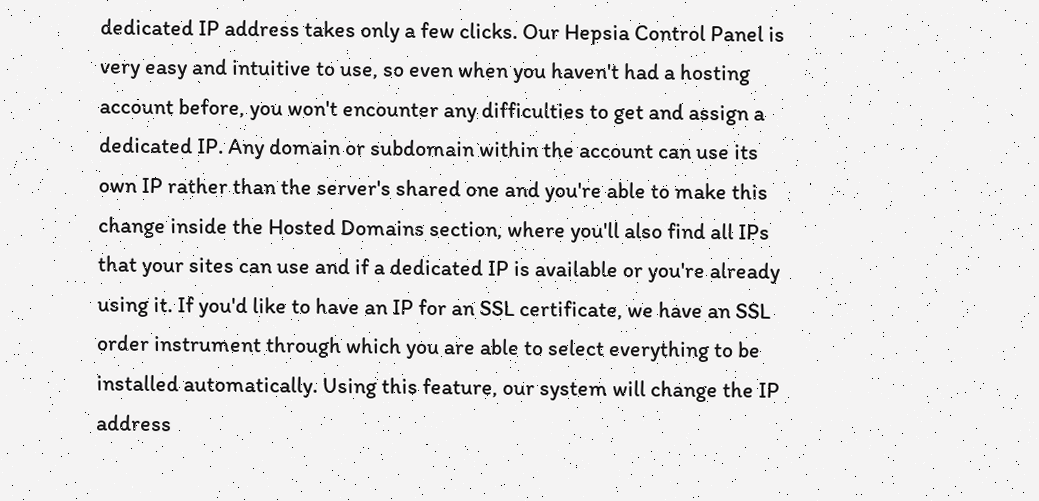dedicated IP address takes only a few clicks. Our Hepsia Control Panel is very easy and intuitive to use, so even when you haven't had a hosting account before, you won't encounter any difficulties to get and assign a dedicated IP. Any domain or subdomain within the account can use its own IP rather than the server's shared one and you're able to make this change inside the Hosted Domains section, where you'll also find all IPs that your sites can use and if a dedicated IP is available or you're already using it. If you'd like to have an IP for an SSL certificate, we have an SSL order instrument through which you are able to select everything to be installed automatically. Using this feature, our system will change the IP address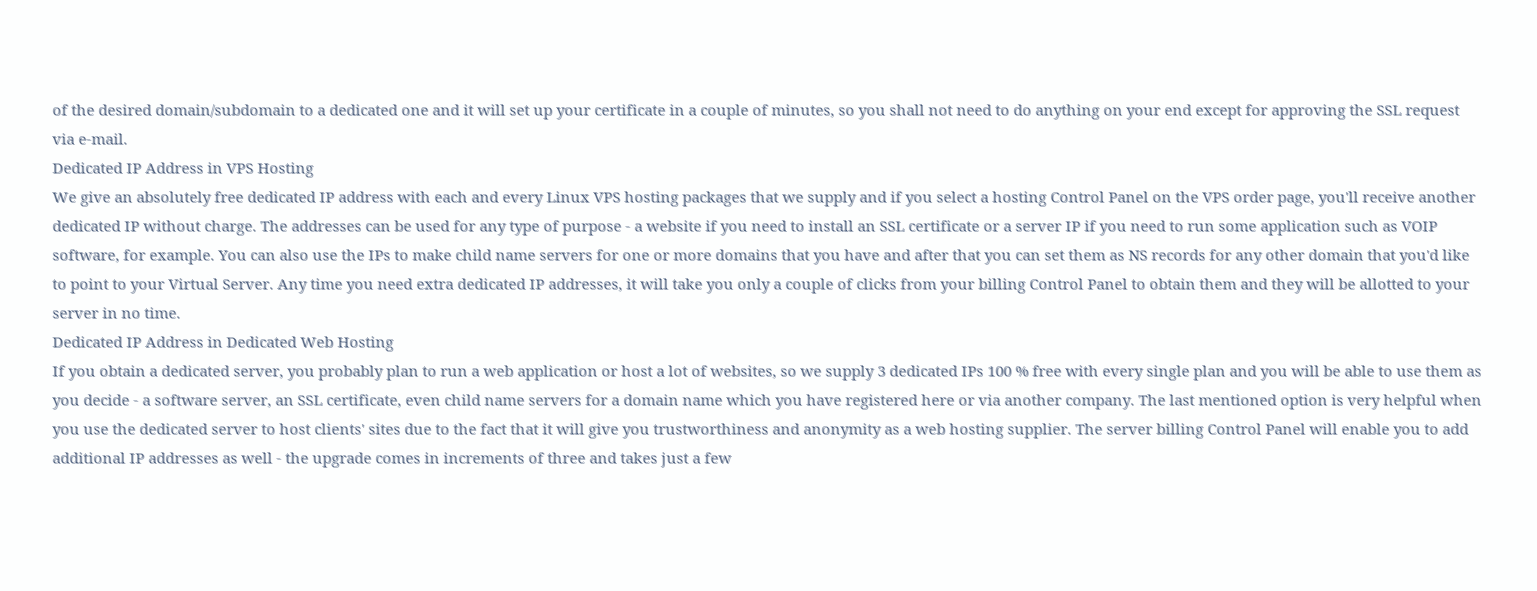of the desired domain/subdomain to a dedicated one and it will set up your certificate in a couple of minutes, so you shall not need to do anything on your end except for approving the SSL request via e-mail.
Dedicated IP Address in VPS Hosting
We give an absolutely free dedicated IP address with each and every Linux VPS hosting packages that we supply and if you select a hosting Control Panel on the VPS order page, you'll receive another dedicated IP without charge. The addresses can be used for any type of purpose - a website if you need to install an SSL certificate or a server IP if you need to run some application such as VOIP software, for example. You can also use the IPs to make child name servers for one or more domains that you have and after that you can set them as NS records for any other domain that you'd like to point to your Virtual Server. Any time you need extra dedicated IP addresses, it will take you only a couple of clicks from your billing Control Panel to obtain them and they will be allotted to your server in no time.
Dedicated IP Address in Dedicated Web Hosting
If you obtain a dedicated server, you probably plan to run a web application or host a lot of websites, so we supply 3 dedicated IPs 100 % free with every single plan and you will be able to use them as you decide - a software server, an SSL certificate, even child name servers for a domain name which you have registered here or via another company. The last mentioned option is very helpful when you use the dedicated server to host clients' sites due to the fact that it will give you trustworthiness and anonymity as a web hosting supplier. The server billing Control Panel will enable you to add additional IP addresses as well - the upgrade comes in increments of three and takes just a few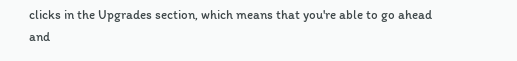clicks in the Upgrades section, which means that you're able to go ahead and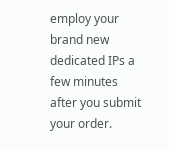employ your brand new dedicated IPs a few minutes after you submit your order.